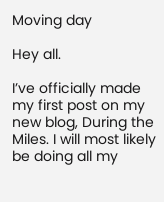Moving day

Hey all.

I’ve officially made my first post on my new blog, During the Miles. I will most likely be doing all my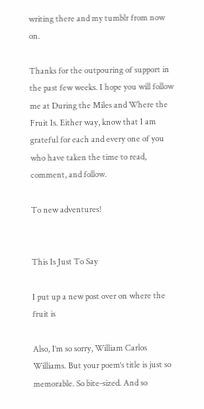writing there and my tumblr from now on.

Thanks for the outpouring of support in the past few weeks. I hope you will follow me at During the Miles and Where the Fruit Is. Either way, know that I am grateful for each and every one of you who have taken the time to read, comment, and follow.

To new adventures!


This Is Just To Say

I put up a new post over on where the fruit is

Also, I’m so sorry, William Carlos Williams. But your poem‘s title is just so memorable. So bite-sized. And so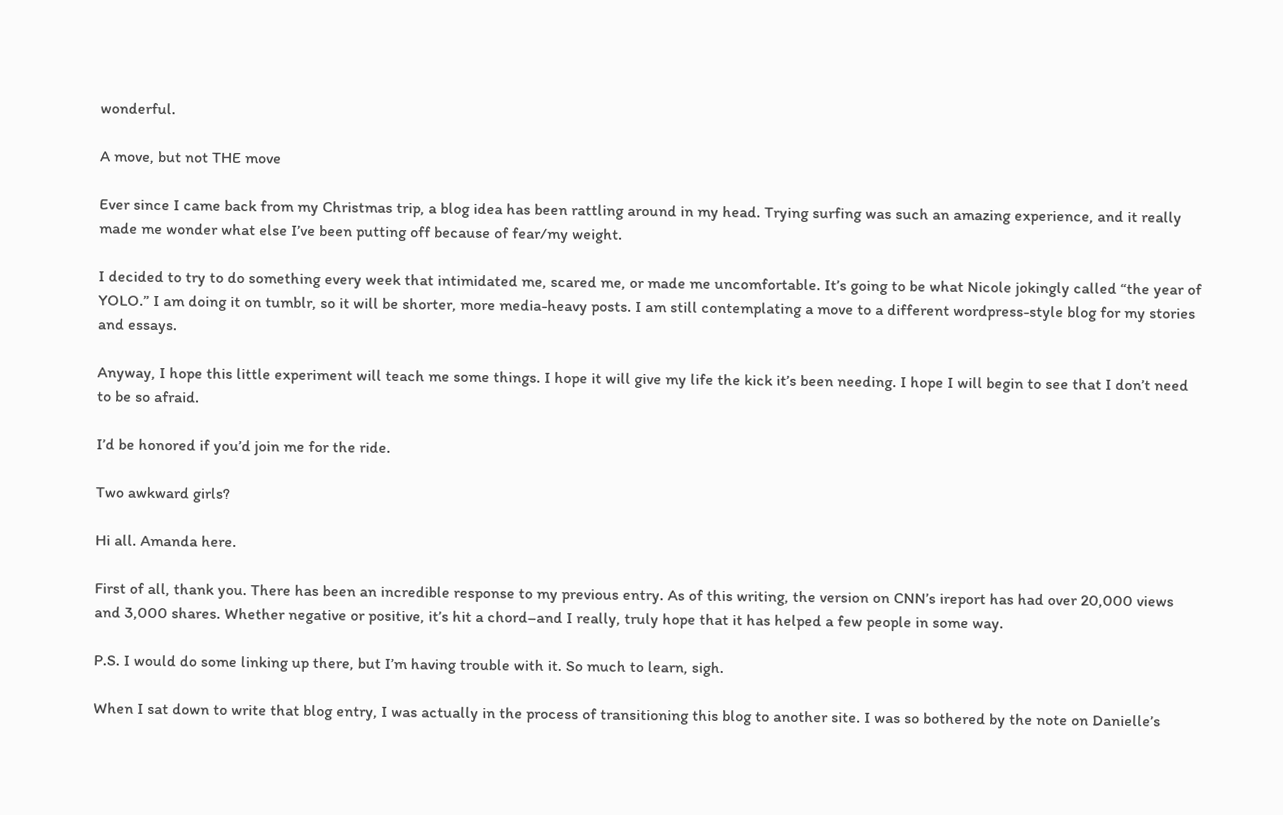wonderful.

A move, but not THE move

Ever since I came back from my Christmas trip, a blog idea has been rattling around in my head. Trying surfing was such an amazing experience, and it really made me wonder what else I’ve been putting off because of fear/my weight.

I decided to try to do something every week that intimidated me, scared me, or made me uncomfortable. It’s going to be what Nicole jokingly called “the year of YOLO.” I am doing it on tumblr, so it will be shorter, more media-heavy posts. I am still contemplating a move to a different wordpress-style blog for my stories and essays.

Anyway, I hope this little experiment will teach me some things. I hope it will give my life the kick it’s been needing. I hope I will begin to see that I don’t need to be so afraid.

I’d be honored if you’d join me for the ride.

Two awkward girls?

Hi all. Amanda here.

First of all, thank you. There has been an incredible response to my previous entry. As of this writing, the version on CNN’s ireport has had over 20,000 views and 3,000 shares. Whether negative or positive, it’s hit a chord–and I really, truly hope that it has helped a few people in some way.

P.S. I would do some linking up there, but I’m having trouble with it. So much to learn, sigh.

When I sat down to write that blog entry, I was actually in the process of transitioning this blog to another site. I was so bothered by the note on Danielle’s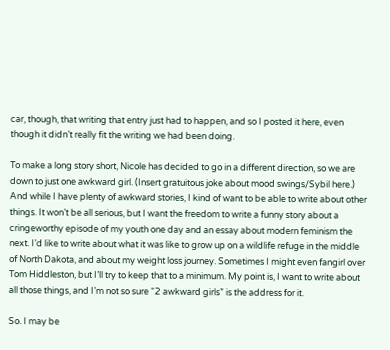car, though, that writing that entry just had to happen, and so I posted it here, even though it didn’t really fit the writing we had been doing.

To make a long story short, Nicole has decided to go in a different direction, so we are down to just one awkward girl. (Insert gratuitous joke about mood swings/Sybil here.) And while I have plenty of awkward stories, I kind of want to be able to write about other things. It won’t be all serious, but I want the freedom to write a funny story about a cringeworthy episode of my youth one day and an essay about modern feminism the next. I’d like to write about what it was like to grow up on a wildlife refuge in the middle of North Dakota, and about my weight loss journey. Sometimes I might even fangirl over Tom Hiddleston, but I’ll try to keep that to a minimum. My point is, I want to write about all those things, and I’m not so sure “2 awkward girls” is the address for it.

So. I may be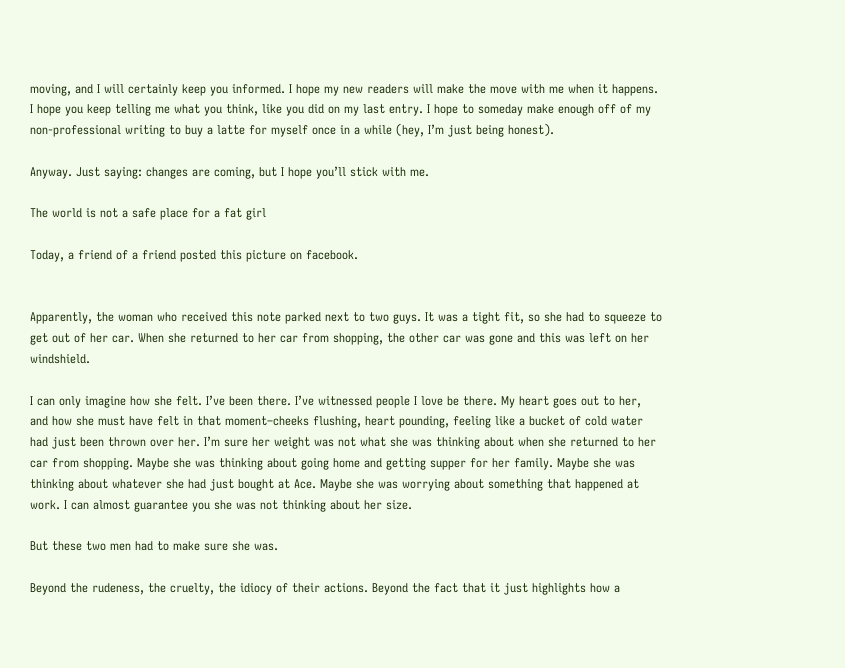moving, and I will certainly keep you informed. I hope my new readers will make the move with me when it happens. I hope you keep telling me what you think, like you did on my last entry. I hope to someday make enough off of my non-professional writing to buy a latte for myself once in a while (hey, I’m just being honest).

Anyway. Just saying: changes are coming, but I hope you’ll stick with me.

The world is not a safe place for a fat girl

Today, a friend of a friend posted this picture on facebook.


Apparently, the woman who received this note parked next to two guys. It was a tight fit, so she had to squeeze to get out of her car. When she returned to her car from shopping, the other car was gone and this was left on her windshield.

I can only imagine how she felt. I’ve been there. I’ve witnessed people I love be there. My heart goes out to her, and how she must have felt in that moment–cheeks flushing, heart pounding, feeling like a bucket of cold water had just been thrown over her. I’m sure her weight was not what she was thinking about when she returned to her car from shopping. Maybe she was thinking about going home and getting supper for her family. Maybe she was thinking about whatever she had just bought at Ace. Maybe she was worrying about something that happened at work. I can almost guarantee you she was not thinking about her size.

But these two men had to make sure she was.

Beyond the rudeness, the cruelty, the idiocy of their actions. Beyond the fact that it just highlights how a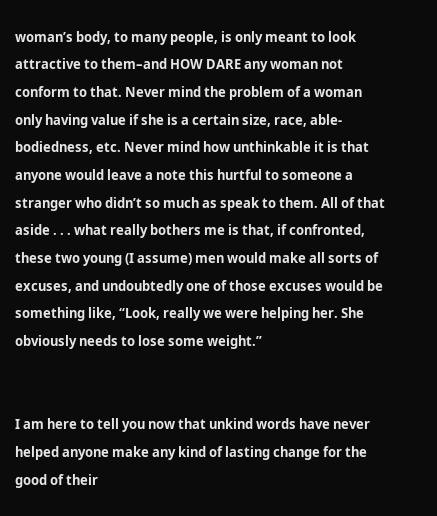woman’s body, to many people, is only meant to look attractive to them–and HOW DARE any woman not conform to that. Never mind the problem of a woman only having value if she is a certain size, race, able-bodiedness, etc. Never mind how unthinkable it is that anyone would leave a note this hurtful to someone a stranger who didn’t so much as speak to them. All of that aside . . . what really bothers me is that, if confronted, these two young (I assume) men would make all sorts of excuses, and undoubtedly one of those excuses would be something like, “Look, really we were helping her. She obviously needs to lose some weight.”


I am here to tell you now that unkind words have never helped anyone make any kind of lasting change for the good of their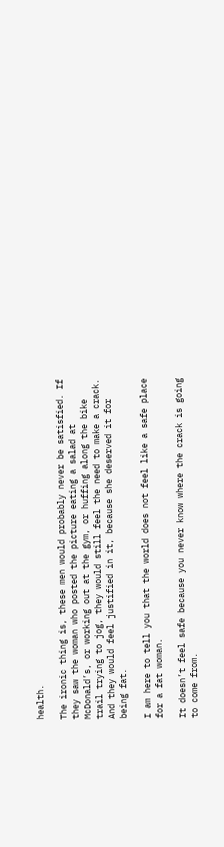health.

The ironic thing is, these men would probably never be satisfied. If they saw the woman who posted the picture eating a salad at McDonald’s, or working out at the gym, or huffing along the bike trail trying to jog, they would still feel the need to make a crack. And they would feel justified in it, because she deserved it for being fat.

I am here to tell you that the world does not feel like a safe place for a fat woman.

It doesn’t feel safe because you never know where the crack is going to come from.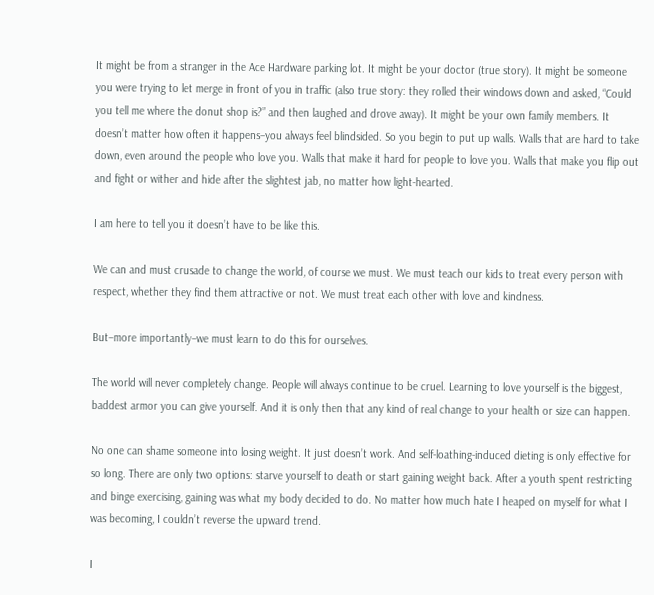It might be from a stranger in the Ace Hardware parking lot. It might be your doctor (true story). It might be someone you were trying to let merge in front of you in traffic (also true story: they rolled their windows down and asked, “Could you tell me where the donut shop is?” and then laughed and drove away). It might be your own family members. It doesn’t matter how often it happens–you always feel blindsided. So you begin to put up walls. Walls that are hard to take down, even around the people who love you. Walls that make it hard for people to love you. Walls that make you flip out and fight or wither and hide after the slightest jab, no matter how light-hearted.

I am here to tell you it doesn’t have to be like this.

We can and must crusade to change the world, of course we must. We must teach our kids to treat every person with respect, whether they find them attractive or not. We must treat each other with love and kindness.

But–more importantly–we must learn to do this for ourselves.

The world will never completely change. People will always continue to be cruel. Learning to love yourself is the biggest, baddest armor you can give yourself. And it is only then that any kind of real change to your health or size can happen.

No one can shame someone into losing weight. It just doesn’t work. And self-loathing-induced dieting is only effective for so long. There are only two options: starve yourself to death or start gaining weight back. After a youth spent restricting and binge exercising, gaining was what my body decided to do. No matter how much hate I heaped on myself for what I was becoming, I couldn’t reverse the upward trend.

I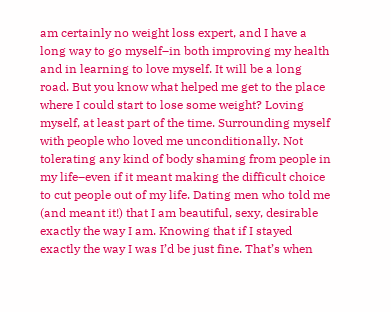am certainly no weight loss expert, and I have a long way to go myself–in both improving my health and in learning to love myself. It will be a long road. But you know what helped me get to the place where I could start to lose some weight? Loving myself, at least part of the time. Surrounding myself with people who loved me unconditionally. Not tolerating any kind of body shaming from people in my life–even if it meant making the difficult choice to cut people out of my life. Dating men who told me (and meant it!) that I am beautiful, sexy, desirable exactly the way I am. Knowing that if I stayed exactly the way I was I’d be just fine. That’s when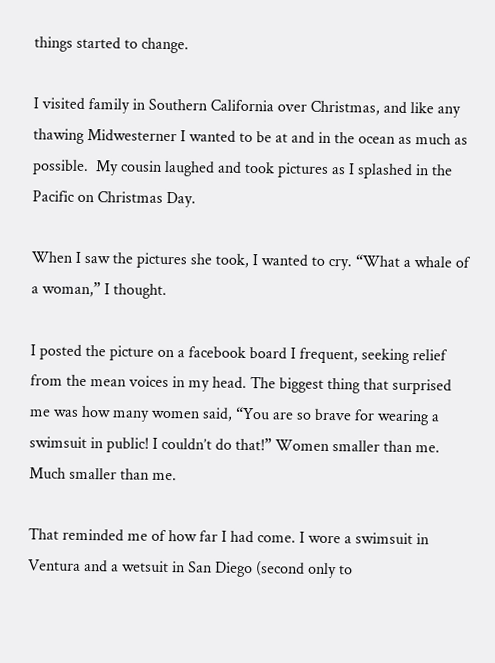things started to change.

I visited family in Southern California over Christmas, and like any thawing Midwesterner I wanted to be at and in the ocean as much as possible.  My cousin laughed and took pictures as I splashed in the Pacific on Christmas Day.

When I saw the pictures she took, I wanted to cry. “What a whale of a woman,” I thought.

I posted the picture on a facebook board I frequent, seeking relief from the mean voices in my head. The biggest thing that surprised me was how many women said, “You are so brave for wearing a swimsuit in public! I couldn’t do that!” Women smaller than me. Much smaller than me.

That reminded me of how far I had come. I wore a swimsuit in Ventura and a wetsuit in San Diego (second only to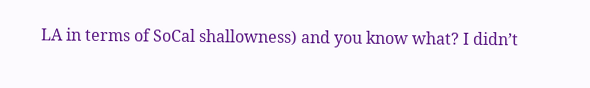LA in terms of SoCal shallowness) and you know what? I didn’t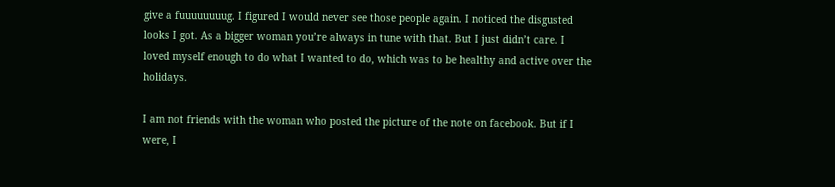give a fuuuuuuuug. I figured I would never see those people again. I noticed the disgusted looks I got. As a bigger woman you’re always in tune with that. But I just didn’t care. I loved myself enough to do what I wanted to do, which was to be healthy and active over the holidays.

I am not friends with the woman who posted the picture of the note on facebook. But if I were, I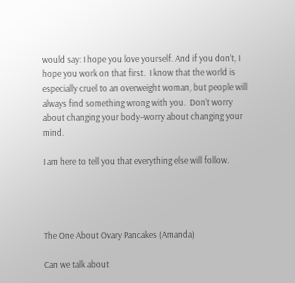would say: I hope you love yourself. And if you don’t, I hope you work on that first.  I know that the world is especially cruel to an overweight woman, but people will always find something wrong with you.  Don’t worry about changing your body–worry about changing your mind.

I am here to tell you that everything else will follow.




The One About Ovary Pancakes (Amanda)

Can we talk about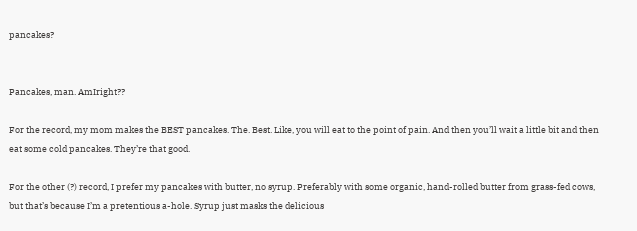pancakes?


Pancakes, man. AmIright??

For the record, my mom makes the BEST pancakes. The. Best. Like, you will eat to the point of pain. And then you’ll wait a little bit and then eat some cold pancakes. They’re that good.

For the other (?) record, I prefer my pancakes with butter, no syrup. Preferably with some organic, hand-rolled butter from grass-fed cows, but that’s because I’m a pretentious a-hole. Syrup just masks the delicious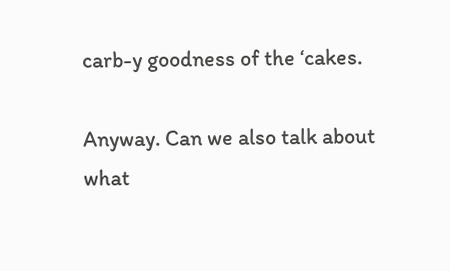carb-y goodness of the ‘cakes.

Anyway. Can we also talk about what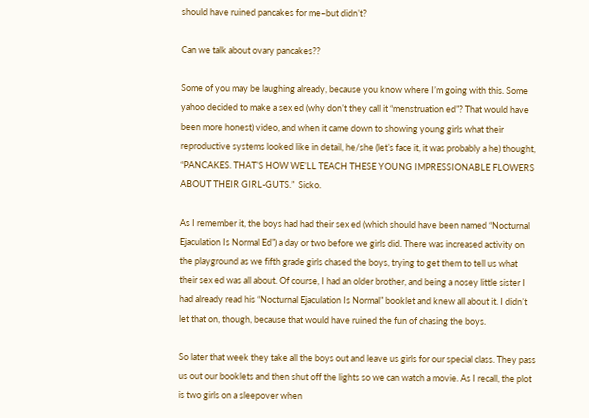should have ruined pancakes for me–but didn’t?

Can we talk about ovary pancakes??

Some of you may be laughing already, because you know where I’m going with this. Some yahoo decided to make a sex ed (why don’t they call it “menstruation ed”? That would have been more honest) video, and when it came down to showing young girls what their reproductive systems looked like in detail, he/she (let’s face it, it was probably a he) thought, “PANCAKES. THAT’S HOW WE’LL TEACH THESE YOUNG IMPRESSIONABLE FLOWERS ABOUT THEIR GIRL-GUTS.”  Sicko.

As I remember it, the boys had had their sex ed (which should have been named “Nocturnal Ejaculation Is Normal Ed”) a day or two before we girls did. There was increased activity on the playground as we fifth grade girls chased the boys, trying to get them to tell us what their sex ed was all about. Of course, I had an older brother, and being a nosey little sister I had already read his “Nocturnal Ejaculation Is Normal” booklet and knew all about it. I didn’t let that on, though, because that would have ruined the fun of chasing the boys.

So later that week they take all the boys out and leave us girls for our special class. They pass us out our booklets and then shut off the lights so we can watch a movie. As I recall, the plot is two girls on a sleepover when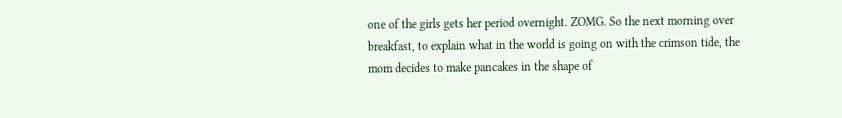one of the girls gets her period overnight. ZOMG. So the next morning over breakfast, to explain what in the world is going on with the crimson tide, the mom decides to make pancakes in the shape of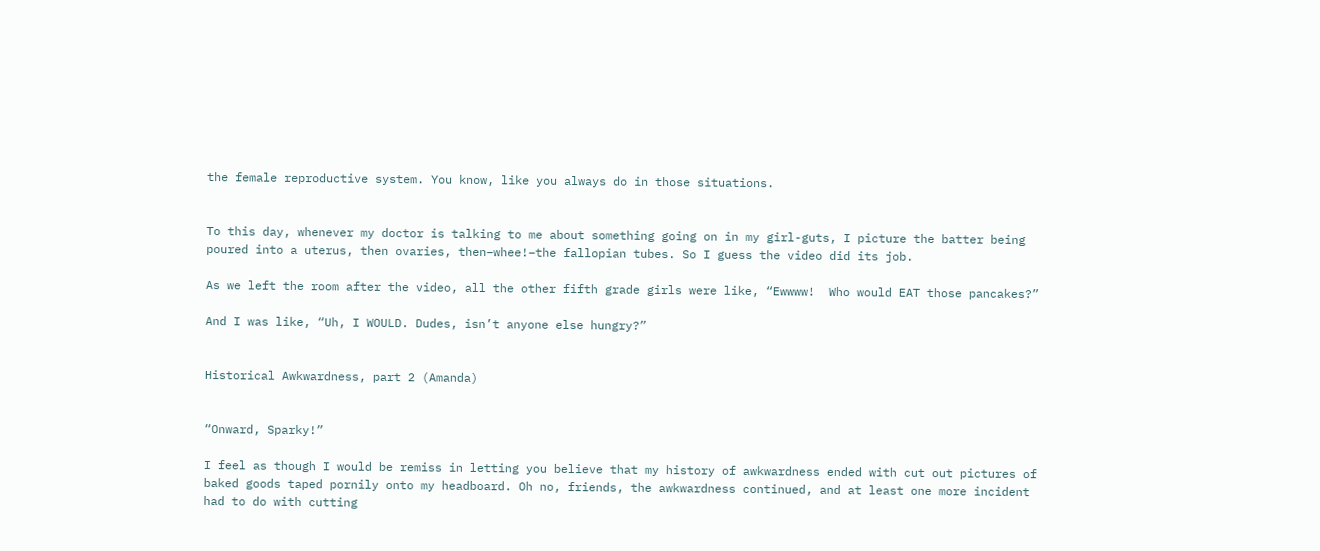the female reproductive system. You know, like you always do in those situations.


To this day, whenever my doctor is talking to me about something going on in my girl-guts, I picture the batter being poured into a uterus, then ovaries, then–whee!–the fallopian tubes. So I guess the video did its job.

As we left the room after the video, all the other fifth grade girls were like, “Ewwww!  Who would EAT those pancakes?”

And I was like, “Uh, I WOULD. Dudes, isn’t anyone else hungry?”


Historical Awkwardness, part 2 (Amanda)


“Onward, Sparky!”

I feel as though I would be remiss in letting you believe that my history of awkwardness ended with cut out pictures of baked goods taped pornily onto my headboard. Oh no, friends, the awkwardness continued, and at least one more incident had to do with cutting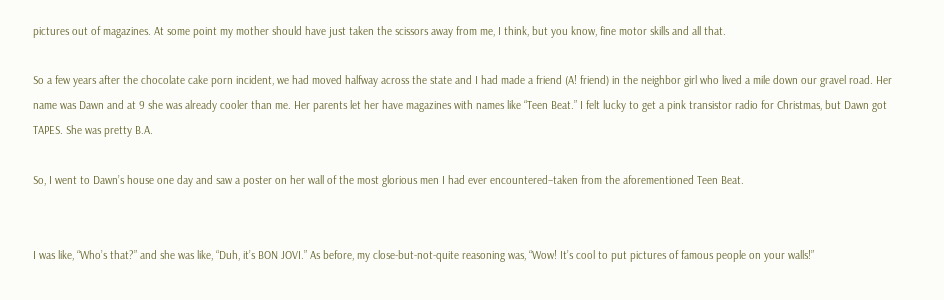pictures out of magazines. At some point my mother should have just taken the scissors away from me, I think, but you know, fine motor skills and all that.

So a few years after the chocolate cake porn incident, we had moved halfway across the state and I had made a friend (A! friend) in the neighbor girl who lived a mile down our gravel road. Her name was Dawn and at 9 she was already cooler than me. Her parents let her have magazines with names like “Teen Beat.” I felt lucky to get a pink transistor radio for Christmas, but Dawn got TAPES. She was pretty B.A.

So, I went to Dawn’s house one day and saw a poster on her wall of the most glorious men I had ever encountered–taken from the aforementioned Teen Beat.


I was like, “Who’s that?” and she was like, “Duh, it’s BON JOVI.” As before, my close-but-not-quite reasoning was, “Wow! It’s cool to put pictures of famous people on your walls!”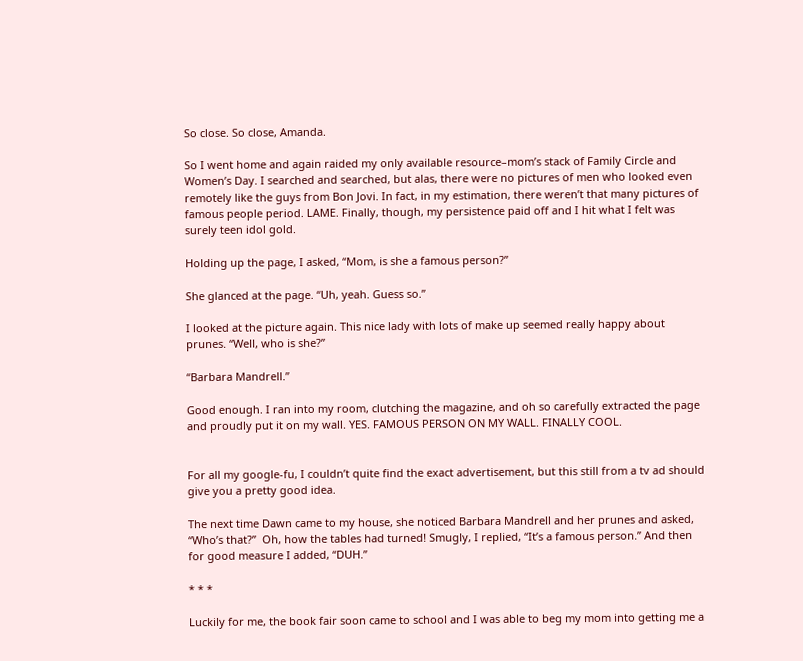So close. So close, Amanda.

So I went home and again raided my only available resource–mom’s stack of Family Circle and Women’s Day. I searched and searched, but alas, there were no pictures of men who looked even remotely like the guys from Bon Jovi. In fact, in my estimation, there weren’t that many pictures of famous people period. LAME. Finally, though, my persistence paid off and I hit what I felt was surely teen idol gold.

Holding up the page, I asked, “Mom, is she a famous person?”

She glanced at the page. “Uh, yeah. Guess so.”

I looked at the picture again. This nice lady with lots of make up seemed really happy about prunes. “Well, who is she?”

“Barbara Mandrell.”

Good enough. I ran into my room, clutching the magazine, and oh so carefully extracted the page and proudly put it on my wall. YES. FAMOUS PERSON ON MY WALL. FINALLY COOL.


For all my google-fu, I couldn’t quite find the exact advertisement, but this still from a tv ad should give you a pretty good idea.

The next time Dawn came to my house, she noticed Barbara Mandrell and her prunes and asked, “Who’s that?”  Oh, how the tables had turned! Smugly, I replied, “It’s a famous person.” And then for good measure I added, “DUH.”

* * *

Luckily for me, the book fair soon came to school and I was able to beg my mom into getting me a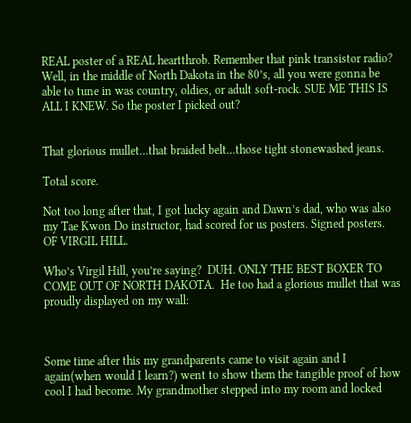REAL poster of a REAL heartthrob. Remember that pink transistor radio? Well, in the middle of North Dakota in the 80’s, all you were gonna be able to tune in was country, oldies, or adult soft-rock. SUE ME THIS IS ALL I KNEW. So the poster I picked out?


That glorious mullet…that braided belt…those tight stonewashed jeans.

Total score.

Not too long after that, I got lucky again and Dawn’s dad, who was also my Tae Kwon Do instructor, had scored for us posters. Signed posters. OF VIRGIL HILL.

Who’s Virgil Hill, you’re saying?  DUH. ONLY THE BEST BOXER TO COME OUT OF NORTH DAKOTA.  He too had a glorious mullet that was proudly displayed on my wall:



Some time after this my grandparents came to visit again and I again(when would I learn?) went to show them the tangible proof of how cool I had become. My grandmother stepped into my room and locked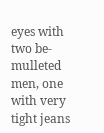eyes with two be-mulleted men, one with very tight jeans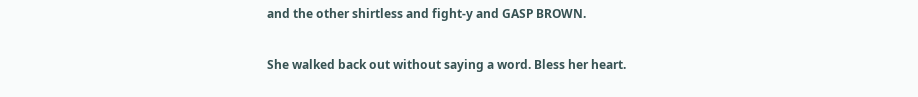and the other shirtless and fight-y and GASP BROWN.

She walked back out without saying a word. Bless her heart.